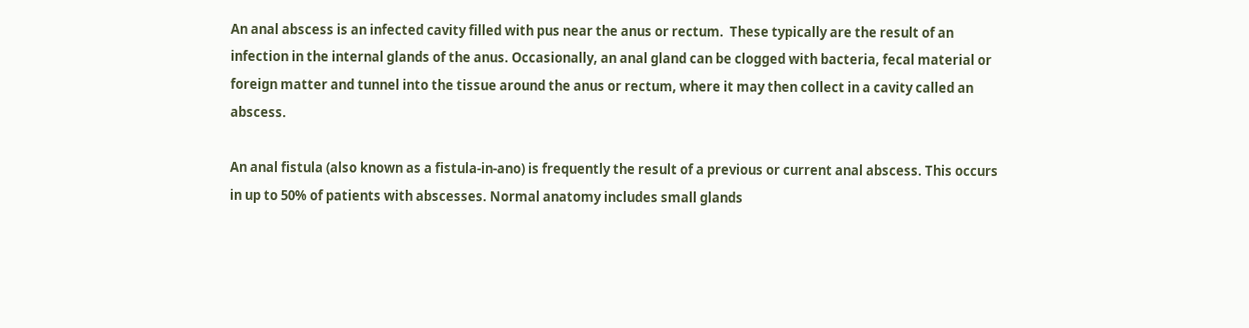An anal abscess is an infected cavity filled with pus near the anus or rectum.  These typically are the result of an infection in the internal glands of the anus. Occasionally, an anal gland can be clogged with bacteria, fecal material or foreign matter and tunnel into the tissue around the anus or rectum, where it may then collect in a cavity called an abscess.

An anal fistula (also known as a fistula-in-ano) is frequently the result of a previous or current anal abscess. This occurs in up to 50% of patients with abscesses. Normal anatomy includes small glands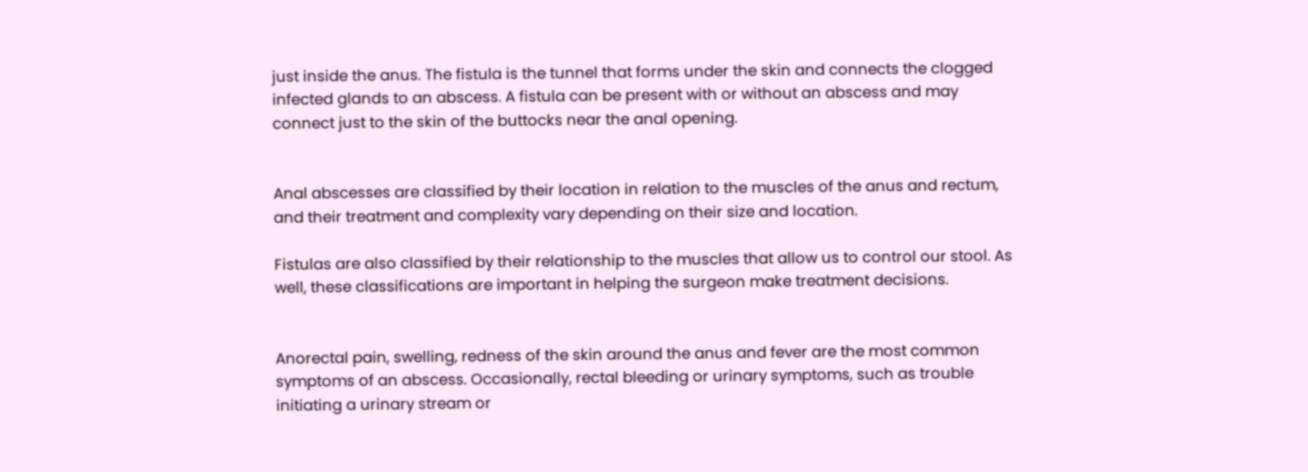just inside the anus. The fistula is the tunnel that forms under the skin and connects the clogged infected glands to an abscess. A fistula can be present with or without an abscess and may connect just to the skin of the buttocks near the anal opening.


Anal abscesses are classified by their location in relation to the muscles of the anus and rectum, and their treatment and complexity vary depending on their size and location.

Fistulas are also classified by their relationship to the muscles that allow us to control our stool. As well, these classifications are important in helping the surgeon make treatment decisions.


Anorectal pain, swelling, redness of the skin around the anus and fever are the most common symptoms of an abscess. Occasionally, rectal bleeding or urinary symptoms, such as trouble initiating a urinary stream or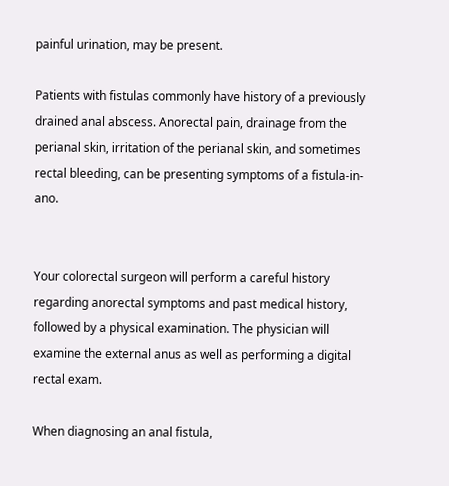painful urination, may be present.

Patients with fistulas commonly have history of a previously drained anal abscess. Anorectal pain, drainage from the perianal skin, irritation of the perianal skin, and sometimes rectal bleeding, can be presenting symptoms of a fistula-in-ano.


Your colorectal surgeon will perform a careful history regarding anorectal symptoms and past medical history, followed by a physical examination. The physician will examine the external anus as well as performing a digital rectal exam.

When diagnosing an anal fistula,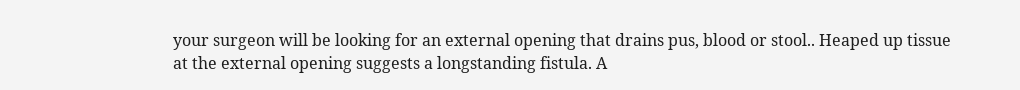your surgeon will be looking for an external opening that drains pus, blood or stool.. Heaped up tissue at the external opening suggests a longstanding fistula. A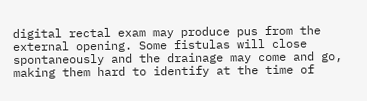digital rectal exam may produce pus from the external opening. Some fistulas will close spontaneously and the drainage may come and go, making them hard to identify at the time of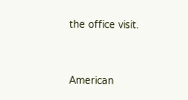the office visit.



American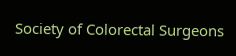Society of Colorectal Surgeons